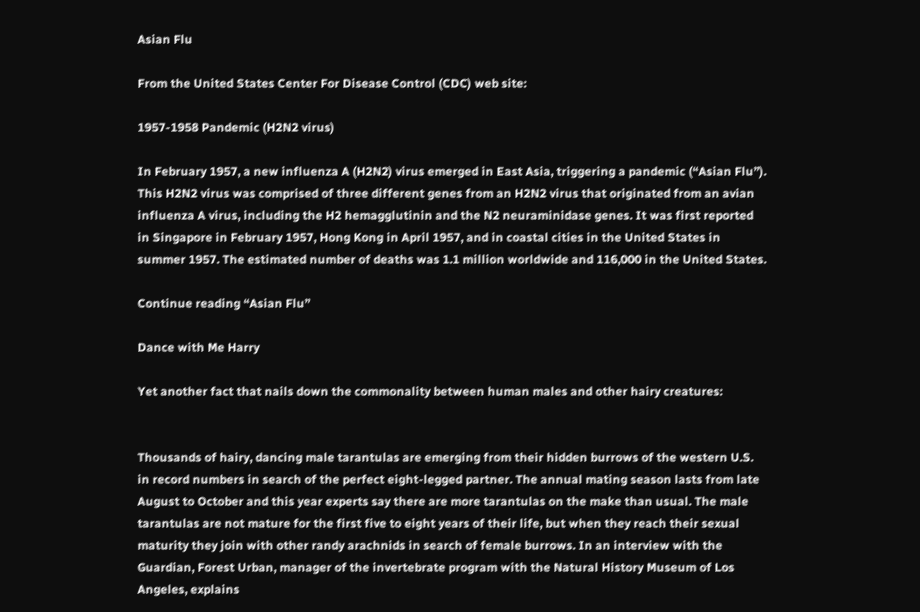Asian Flu

From the United States Center For Disease Control (CDC) web site:

1957-1958 Pandemic (H2N2 virus)

In February 1957, a new influenza A (H2N2) virus emerged in East Asia, triggering a pandemic (“Asian Flu”). This H2N2 virus was comprised of three different genes from an H2N2 virus that originated from an avian influenza A virus, including the H2 hemagglutinin and the N2 neuraminidase genes. It was first reported in Singapore in February 1957, Hong Kong in April 1957, and in coastal cities in the United States in summer 1957. The estimated number of deaths was 1.1 million worldwide and 116,000 in the United States.

Continue reading “Asian Flu”

Dance with Me Harry

Yet another fact that nails down the commonality between human males and other hairy creatures:


Thousands of hairy, dancing male tarantulas are emerging from their hidden burrows of the western U.S. in record numbers in search of the perfect eight-legged partner. The annual mating season lasts from late August to October and this year experts say there are more tarantulas on the make than usual. The male tarantulas are not mature for the first five to eight years of their life, but when they reach their sexual maturity they join with other randy arachnids in search of female burrows. In an interview with the Guardian, Forest Urban, manager of the invertebrate program with the Natural History Museum of Los Angeles, explains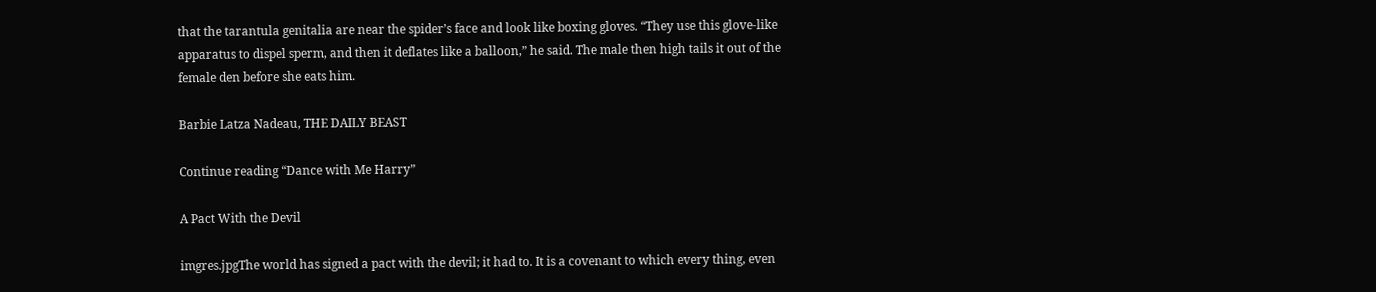that the tarantula genitalia are near the spider’s face and look like boxing gloves. “They use this glove-like apparatus to dispel sperm, and then it deflates like a balloon,” he said. The male then high tails it out of the female den before she eats him.

Barbie Latza Nadeau, THE DAILY BEAST

Continue reading “Dance with Me Harry”

A Pact With the Devil

imgres.jpgThe world has signed a pact with the devil; it had to. It is a covenant to which every thing, even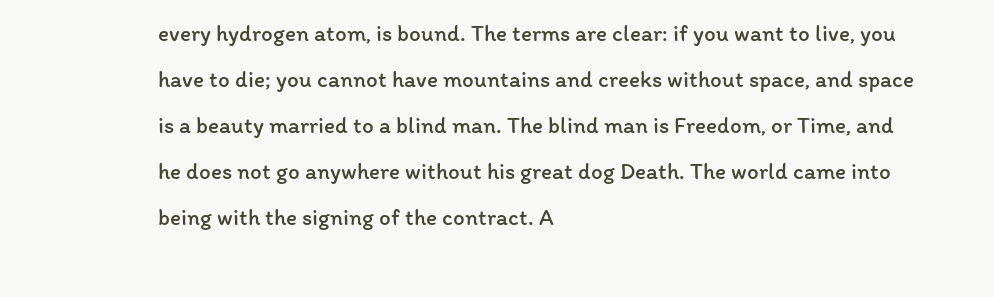every hydrogen atom, is bound. The terms are clear: if you want to live, you have to die; you cannot have mountains and creeks without space, and space is a beauty married to a blind man. The blind man is Freedom, or Time, and he does not go anywhere without his great dog Death. The world came into being with the signing of the contract. A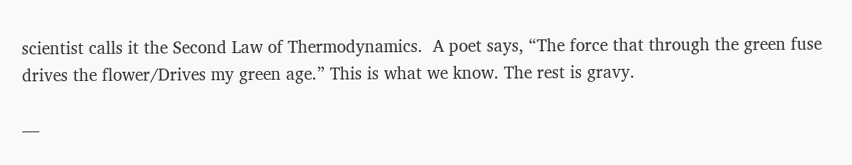scientist calls it the Second Law of Thermodynamics.  A poet says, “The force that through the green fuse drives the flower/Drives my green age.” This is what we know. The rest is gravy.

—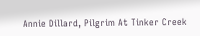Annie Dillard, Pilgrim At Tinker Creek